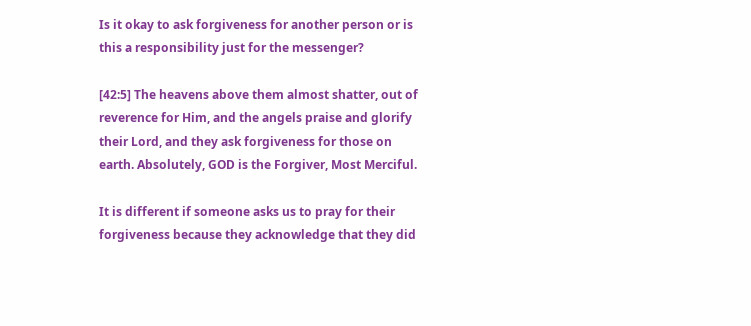Is it okay to ask forgiveness for another person or is this a responsibility just for the messenger?

[42:5] The heavens above them almost shatter, out of reverence for Him, and the angels praise and glorify their Lord, and they ask forgiveness for those on earth. Absolutely, GOD is the Forgiver, Most Merciful.

It is different if someone asks us to pray for their forgiveness because they acknowledge that they did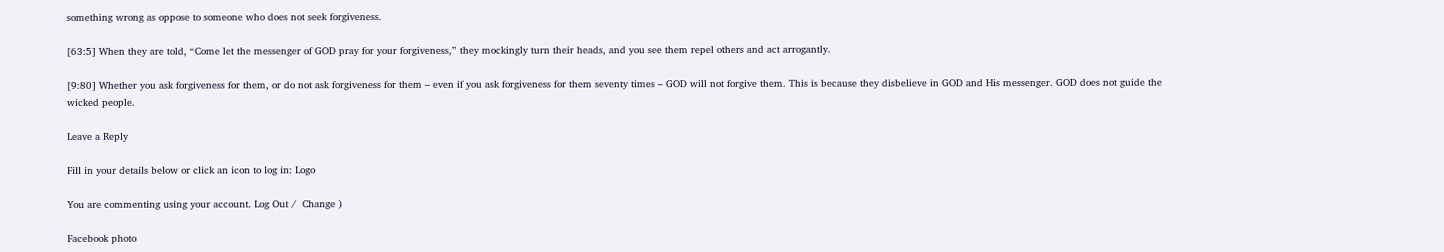something wrong as oppose to someone who does not seek forgiveness.

[63:5] When they are told, “Come let the messenger of GOD pray for your forgiveness,” they mockingly turn their heads, and you see them repel others and act arrogantly.

[9:80] Whether you ask forgiveness for them, or do not ask forgiveness for them – even if you ask forgiveness for them seventy times – GOD will not forgive them. This is because they disbelieve in GOD and His messenger. GOD does not guide the wicked people.

Leave a Reply

Fill in your details below or click an icon to log in: Logo

You are commenting using your account. Log Out /  Change )

Facebook photo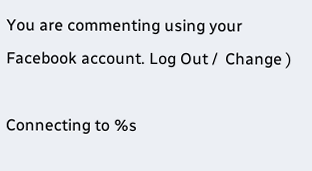You are commenting using your Facebook account. Log Out /  Change )

Connecting to %s